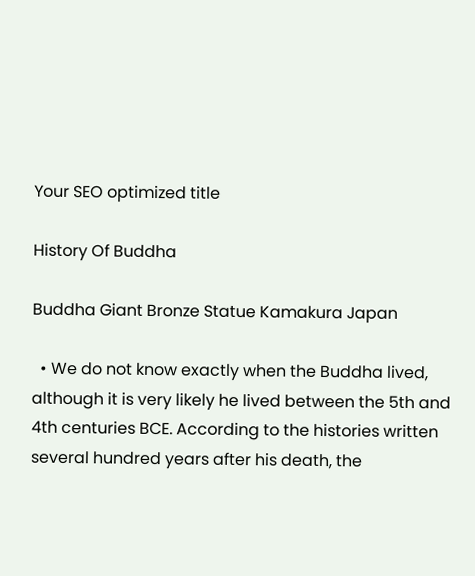Your SEO optimized title

History Of Buddha

Buddha Giant Bronze Statue Kamakura Japan

  • We do not know exactly when the Buddha lived, although it is very likely he lived between the 5th and 4th centuries BCE. According to the histories written several hundred years after his death, the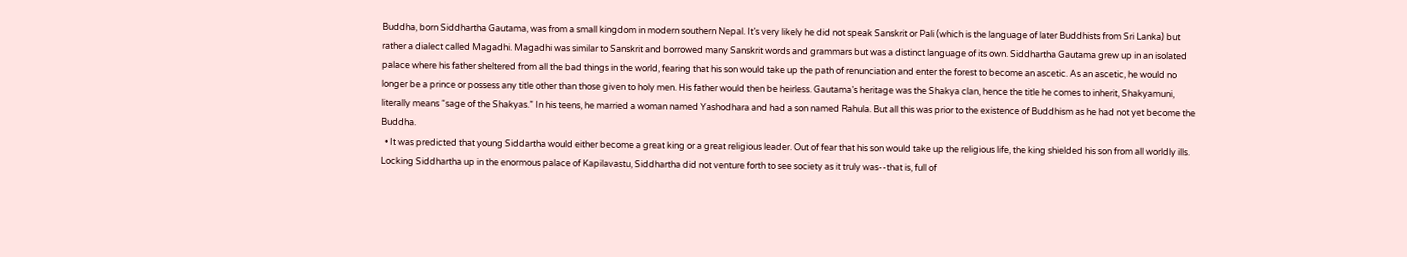Buddha, born Siddhartha Gautama, was from a small kingdom in modern southern Nepal. It’s very likely he did not speak Sanskrit or Pali (which is the language of later Buddhists from Sri Lanka) but rather a dialect called Magadhi. Magadhi was similar to Sanskrit and borrowed many Sanskrit words and grammars but was a distinct language of its own. Siddhartha Gautama grew up in an isolated palace where his father sheltered from all the bad things in the world, fearing that his son would take up the path of renunciation and enter the forest to become an ascetic. As an ascetic, he would no longer be a prince or possess any title other than those given to holy men. His father would then be heirless. Gautama’s heritage was the Shakya clan, hence the title he comes to inherit, Shakyamuni, literally means “sage of the Shakyas.” In his teens, he married a woman named Yashodhara and had a son named Rahula. But all this was prior to the existence of Buddhism as he had not yet become the Buddha.
  • It was predicted that young Siddartha would either become a great king or a great religious leader. Out of fear that his son would take up the religious life, the king shielded his son from all worldly ills. Locking Siddhartha up in the enormous palace of Kapilavastu, Siddhartha did not venture forth to see society as it truly was--that is, full of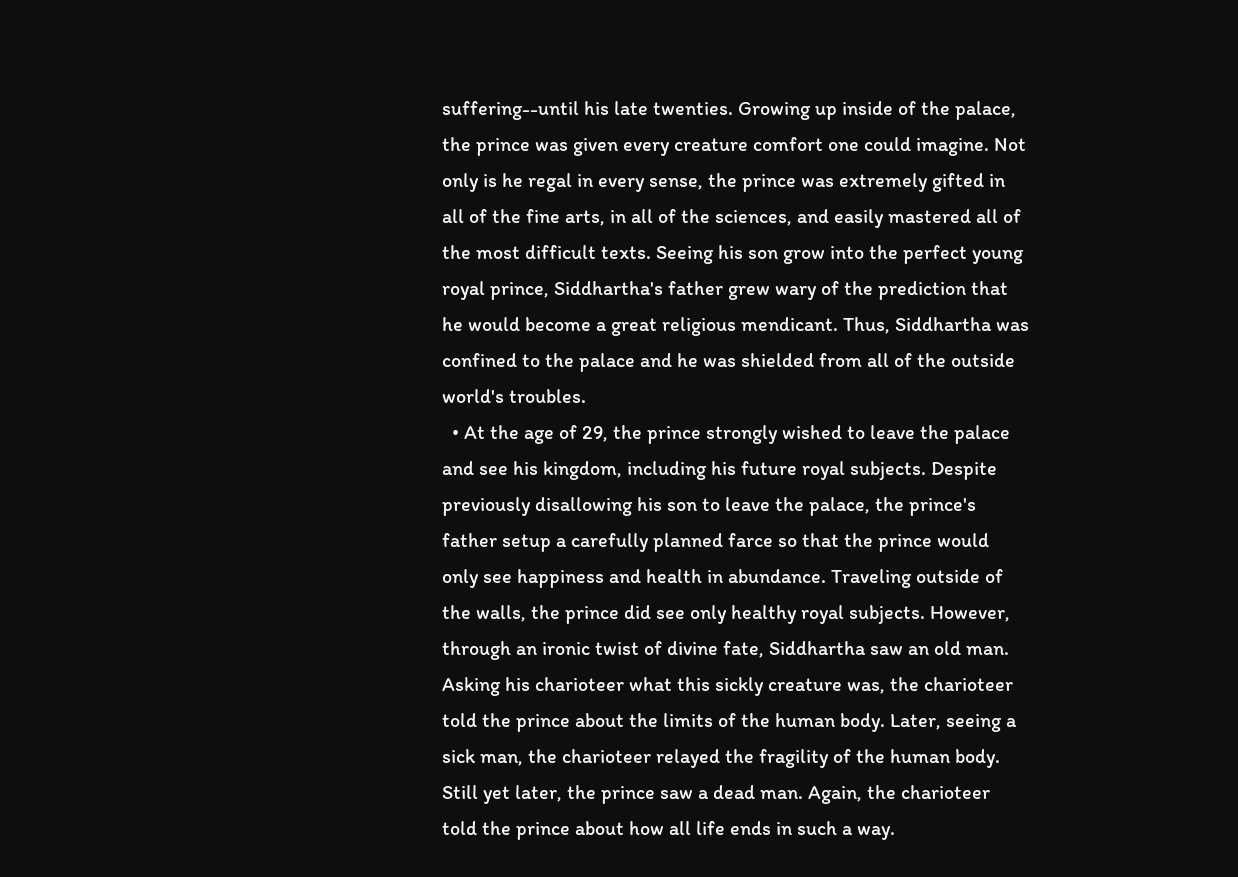suffering--until his late twenties. Growing up inside of the palace, the prince was given every creature comfort one could imagine. Not only is he regal in every sense, the prince was extremely gifted in all of the fine arts, in all of the sciences, and easily mastered all of the most difficult texts. Seeing his son grow into the perfect young royal prince, Siddhartha's father grew wary of the prediction that he would become a great religious mendicant. Thus, Siddhartha was confined to the palace and he was shielded from all of the outside world's troubles.
  • At the age of 29, the prince strongly wished to leave the palace and see his kingdom, including his future royal subjects. Despite previously disallowing his son to leave the palace, the prince's father setup a carefully planned farce so that the prince would only see happiness and health in abundance. Traveling outside of the walls, the prince did see only healthy royal subjects. However, through an ironic twist of divine fate, Siddhartha saw an old man. Asking his charioteer what this sickly creature was, the charioteer told the prince about the limits of the human body. Later, seeing a sick man, the charioteer relayed the fragility of the human body. Still yet later, the prince saw a dead man. Again, the charioteer told the prince about how all life ends in such a way.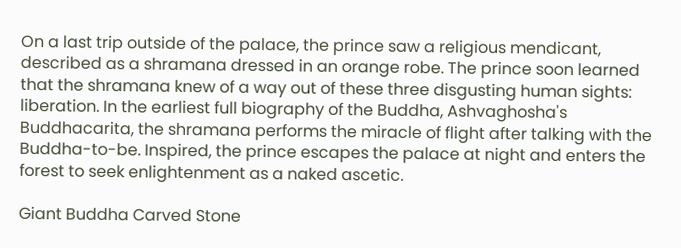On a last trip outside of the palace, the prince saw a religious mendicant, described as a shramana dressed in an orange robe. The prince soon learned that the shramana knew of a way out of these three disgusting human sights: liberation. In the earliest full biography of the Buddha, Ashvaghosha's Buddhacarita, the shramana performs the miracle of flight after talking with the Buddha-to-be. Inspired, the prince escapes the palace at night and enters the forest to seek enlightenment as a naked ascetic.

Giant Buddha Carved Stone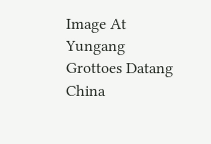Image At Yungang Grottoes Datang China